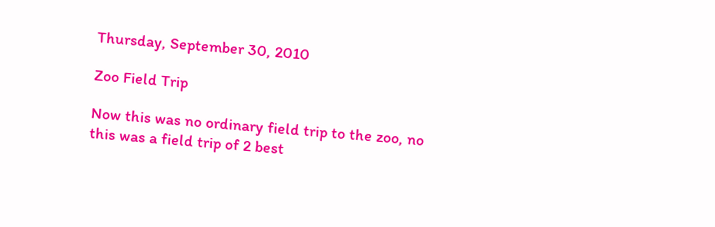Thursday, September 30, 2010

Zoo Field Trip

Now this was no ordinary field trip to the zoo, no this was a field trip of 2 best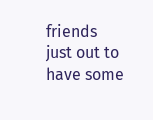friends just out to have some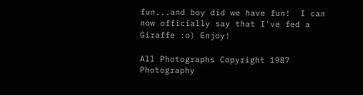fun...and boy did we have fun!  I can now officially say that I've fed a Giraffe :o) Enjoy!

All Photographs Copyright 1987 Photography